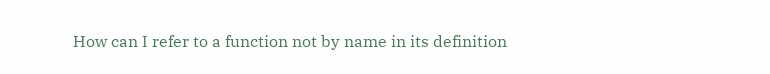How can I refer to a function not by name in its definition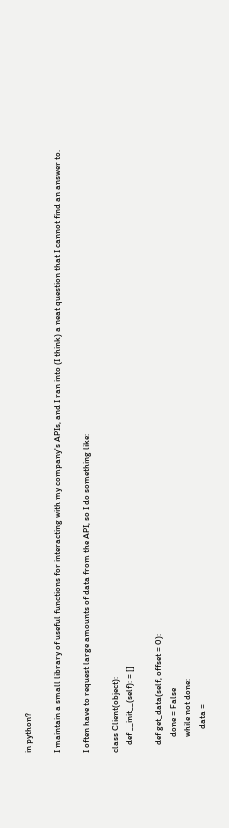in python?

I maintain a small library of useful functions for interacting with my company's APIs, and I ran into (I think) a neat question that I cannot find an answer to.

I often have to request large amounts of data from the API, so I do something like:

class Client(object):
    def __init__(self): = []

    def get_data(self, offset = 0):
        done = False
        while not done:
            data =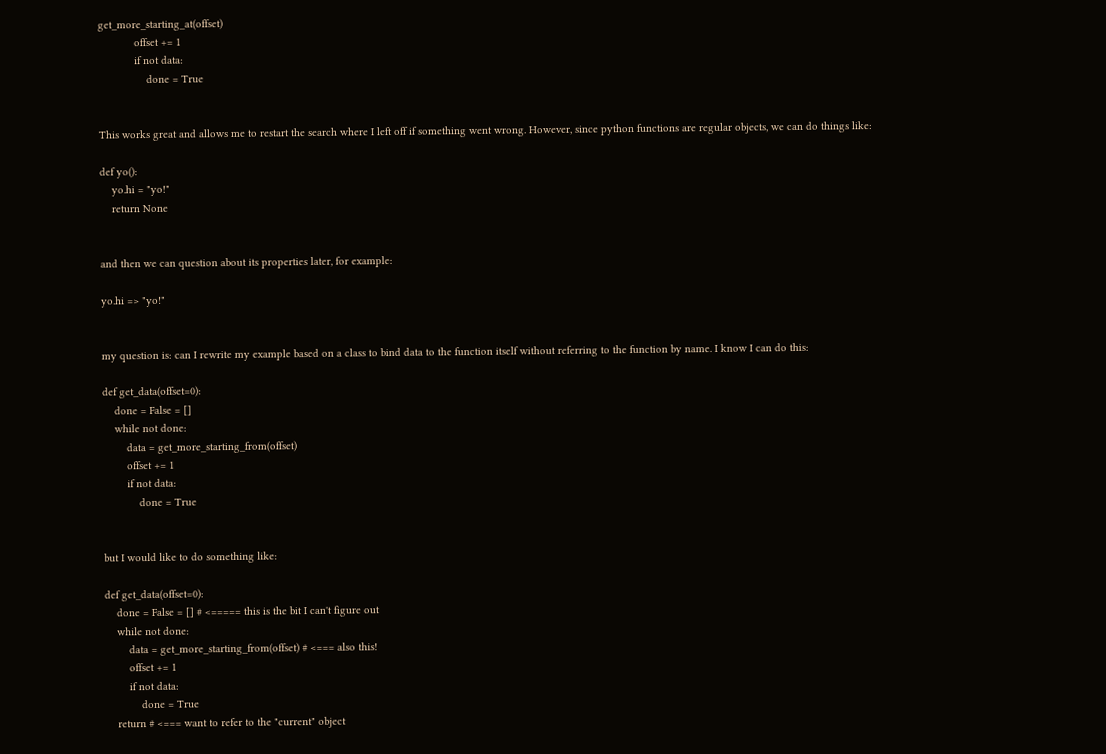get_more_starting_at(offset)
            offset += 1
            if not data:
                done = True


This works great and allows me to restart the search where I left off if something went wrong. However, since python functions are regular objects, we can do things like:

def yo():
    yo.hi = "yo!"
    return None


and then we can question about its properties later, for example:

yo.hi => "yo!"


my question is: can I rewrite my example based on a class to bind data to the function itself without referring to the function by name. I know I can do this:

def get_data(offset=0):
    done = False = []
    while not done:
        data = get_more_starting_from(offset)
        offset += 1
        if not data:
            done = True


but I would like to do something like:

def get_data(offset=0):
    done = False = [] # <===== this is the bit I can't figure out
    while not done:
        data = get_more_starting_from(offset) # <=== also this!
        offset += 1
        if not data:
            done = True
    return # <=== want to refer to the "current" object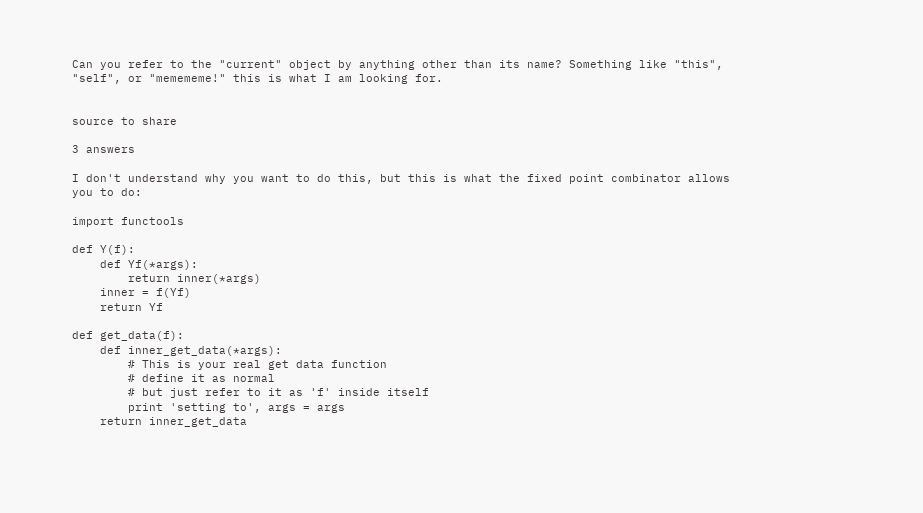Can you refer to the "current" object by anything other than its name? Something like "this", "self", or "memememe!" this is what I am looking for.


source to share

3 answers

I don't understand why you want to do this, but this is what the fixed point combinator allows you to do:

import functools

def Y(f):
    def Yf(*args):
        return inner(*args)
    inner = f(Yf)
    return Yf

def get_data(f):
    def inner_get_data(*args):
        # This is your real get data function
        # define it as normal
        # but just refer to it as 'f' inside itself
        print 'setting to', args = args
    return inner_get_data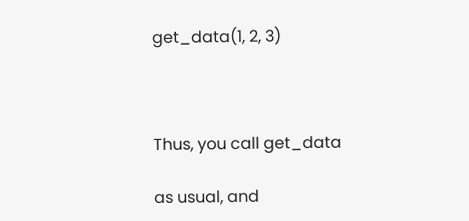get_data(1, 2, 3)



Thus, you call get_data

as usual, and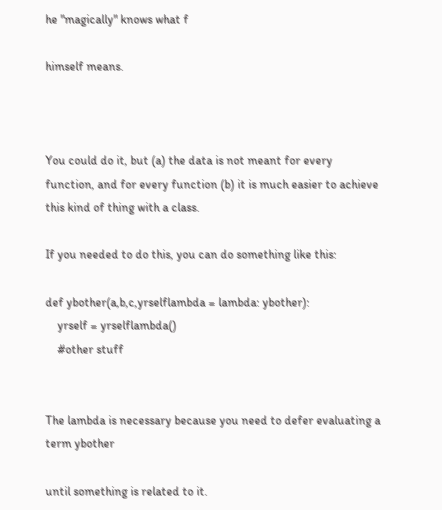he "magically" knows what f

himself means.



You could do it, but (a) the data is not meant for every function, and for every function (b) it is much easier to achieve this kind of thing with a class.

If you needed to do this, you can do something like this:

def ybother(a,b,c,yrselflambda = lambda: ybother):
    yrself = yrselflambda()
    #other stuff


The lambda is necessary because you need to defer evaluating a term ybother

until something is related to it.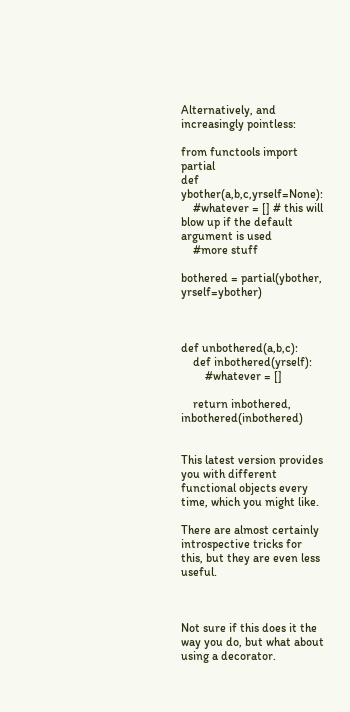Alternatively, and increasingly pointless:

from functools import partial
def ybother(a,b,c,yrself=None):
    #whatever = [] # this will blow up if the default argument is used
    #more stuff

bothered = partial(ybother, yrself=ybother)



def unbothered(a,b,c):
    def inbothered(yrself):
        #whatever = []

    return inbothered, inbothered(inbothered)


This latest version provides you with different functional objects every time, which you might like.

There are almost certainly introspective tricks for this, but they are even less useful.



Not sure if this does it the way you do, but what about using a decorator.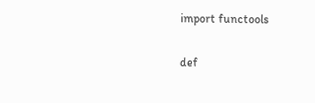import functools

def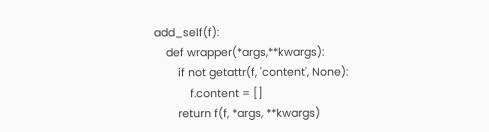add_self(f):
    def wrapper(*args,**kwargs):
        if not getattr(f, 'content', None):
            f.content = []
        return f(f, *args, **kwargs)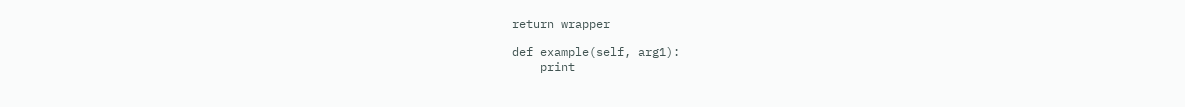return wrapper

def example(self, arg1):
    print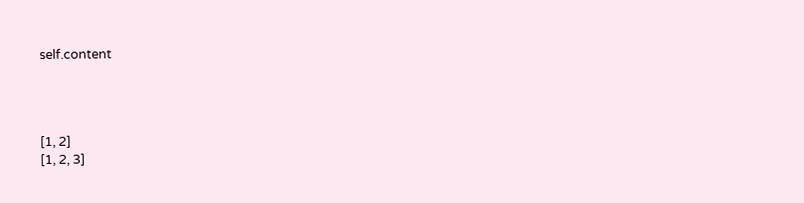self.content




[1, 2]
[1, 2, 3]